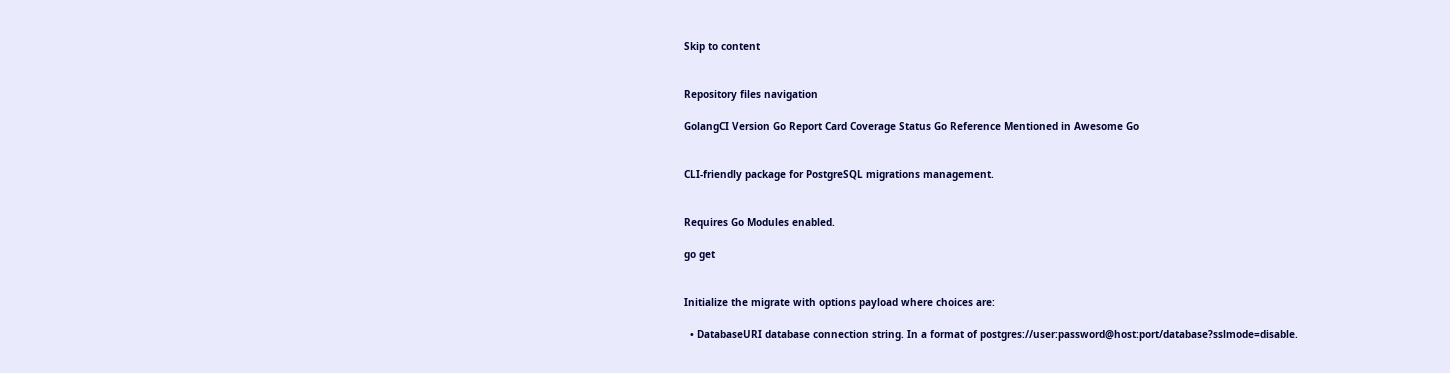Skip to content


Repository files navigation

GolangCI Version Go Report Card Coverage Status Go Reference Mentioned in Awesome Go


CLI-friendly package for PostgreSQL migrations management.


Requires Go Modules enabled.

go get


Initialize the migrate with options payload where choices are:

  • DatabaseURI database connection string. In a format of postgres://user:password@host:port/database?sslmode=disable.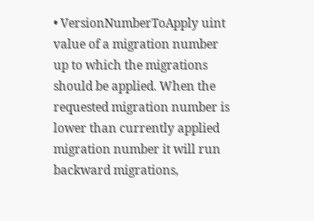• VersionNumberToApply uint value of a migration number up to which the migrations should be applied. When the requested migration number is lower than currently applied migration number it will run backward migrations,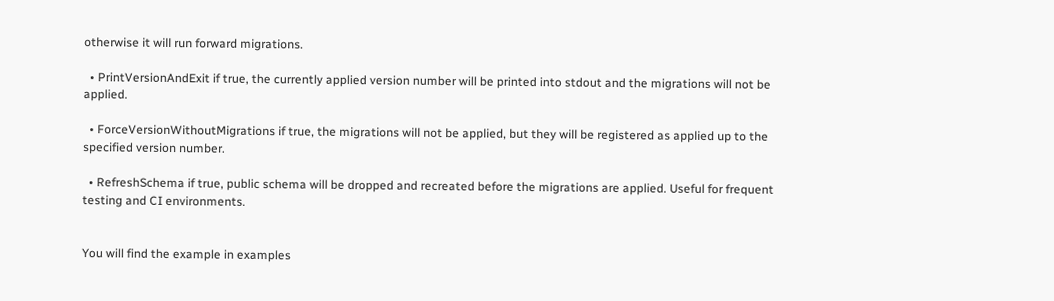otherwise it will run forward migrations.

  • PrintVersionAndExit if true, the currently applied version number will be printed into stdout and the migrations will not be applied.

  • ForceVersionWithoutMigrations if true, the migrations will not be applied, but they will be registered as applied up to the specified version number.

  • RefreshSchema if true, public schema will be dropped and recreated before the migrations are applied. Useful for frequent testing and CI environments.


You will find the example in examples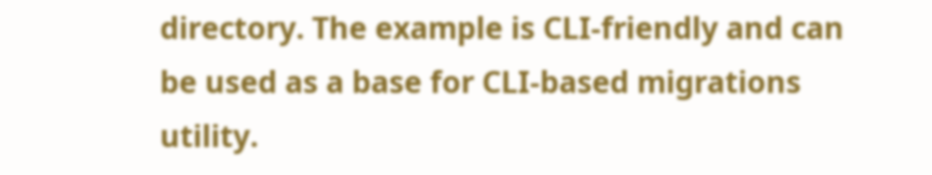directory. The example is CLI-friendly and can be used as a base for CLI-based migrations utility.